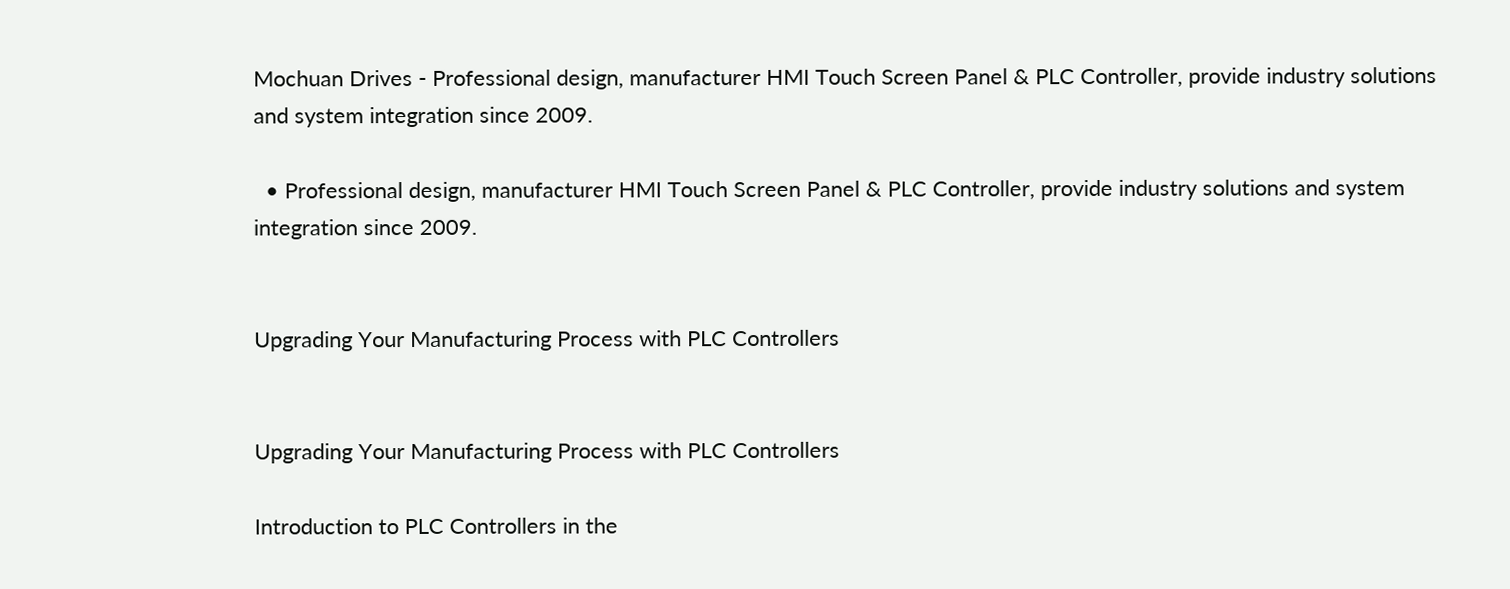Mochuan Drives - Professional design, manufacturer HMI Touch Screen Panel & PLC Controller, provide industry solutions and system integration since 2009.

  • Professional design, manufacturer HMI Touch Screen Panel & PLC Controller, provide industry solutions and system integration since 2009.


Upgrading Your Manufacturing Process with PLC Controllers


Upgrading Your Manufacturing Process with PLC Controllers

Introduction to PLC Controllers in the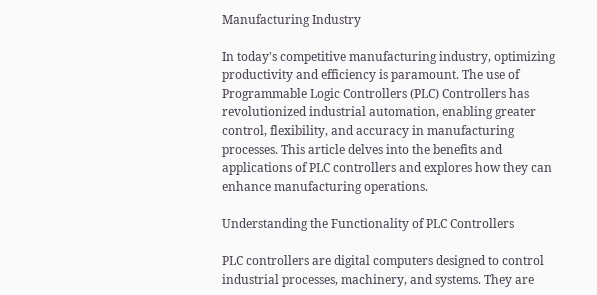Manufacturing Industry

In today's competitive manufacturing industry, optimizing productivity and efficiency is paramount. The use of Programmable Logic Controllers (PLC) Controllers has revolutionized industrial automation, enabling greater control, flexibility, and accuracy in manufacturing processes. This article delves into the benefits and applications of PLC controllers and explores how they can enhance manufacturing operations.

Understanding the Functionality of PLC Controllers

PLC controllers are digital computers designed to control industrial processes, machinery, and systems. They are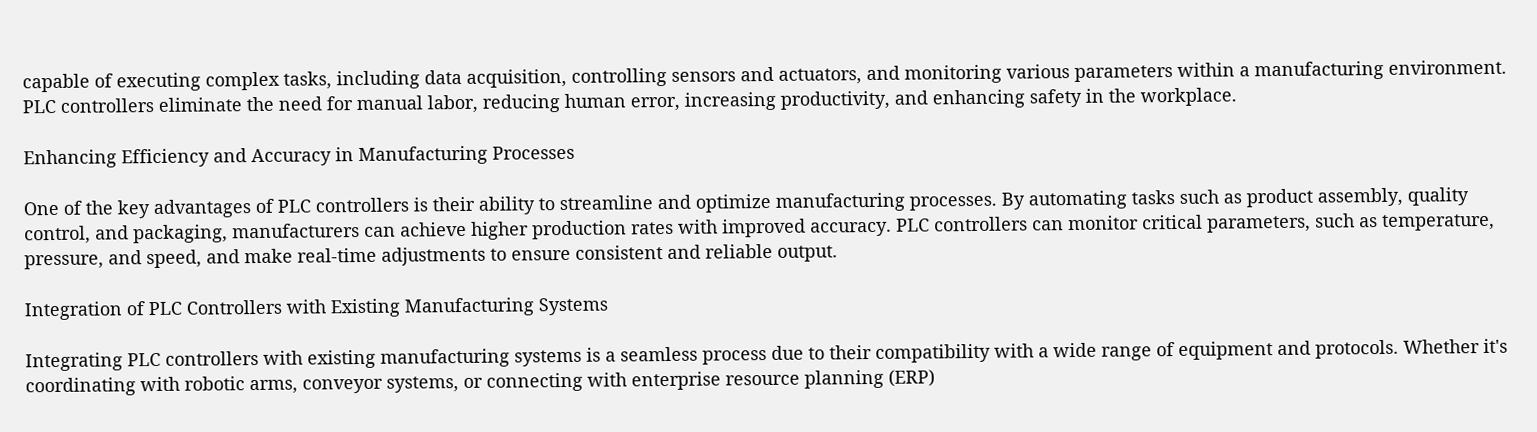capable of executing complex tasks, including data acquisition, controlling sensors and actuators, and monitoring various parameters within a manufacturing environment. PLC controllers eliminate the need for manual labor, reducing human error, increasing productivity, and enhancing safety in the workplace.

Enhancing Efficiency and Accuracy in Manufacturing Processes

One of the key advantages of PLC controllers is their ability to streamline and optimize manufacturing processes. By automating tasks such as product assembly, quality control, and packaging, manufacturers can achieve higher production rates with improved accuracy. PLC controllers can monitor critical parameters, such as temperature, pressure, and speed, and make real-time adjustments to ensure consistent and reliable output.

Integration of PLC Controllers with Existing Manufacturing Systems

Integrating PLC controllers with existing manufacturing systems is a seamless process due to their compatibility with a wide range of equipment and protocols. Whether it's coordinating with robotic arms, conveyor systems, or connecting with enterprise resource planning (ERP)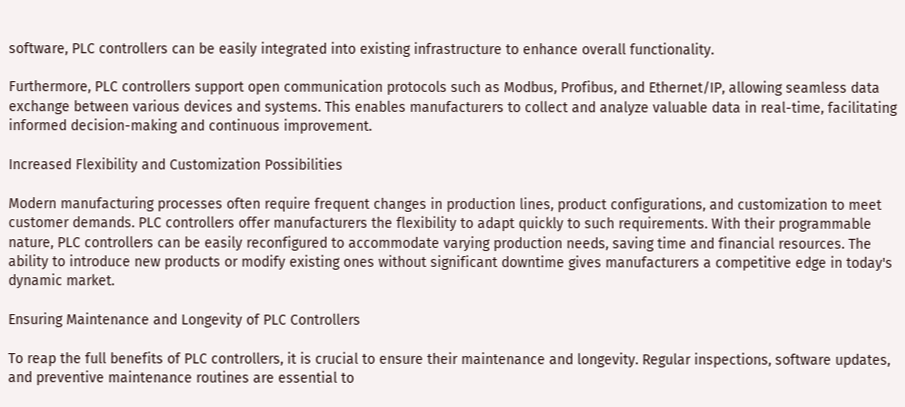software, PLC controllers can be easily integrated into existing infrastructure to enhance overall functionality.

Furthermore, PLC controllers support open communication protocols such as Modbus, Profibus, and Ethernet/IP, allowing seamless data exchange between various devices and systems. This enables manufacturers to collect and analyze valuable data in real-time, facilitating informed decision-making and continuous improvement.

Increased Flexibility and Customization Possibilities

Modern manufacturing processes often require frequent changes in production lines, product configurations, and customization to meet customer demands. PLC controllers offer manufacturers the flexibility to adapt quickly to such requirements. With their programmable nature, PLC controllers can be easily reconfigured to accommodate varying production needs, saving time and financial resources. The ability to introduce new products or modify existing ones without significant downtime gives manufacturers a competitive edge in today's dynamic market.

Ensuring Maintenance and Longevity of PLC Controllers

To reap the full benefits of PLC controllers, it is crucial to ensure their maintenance and longevity. Regular inspections, software updates, and preventive maintenance routines are essential to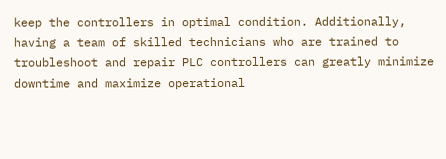keep the controllers in optimal condition. Additionally, having a team of skilled technicians who are trained to troubleshoot and repair PLC controllers can greatly minimize downtime and maximize operational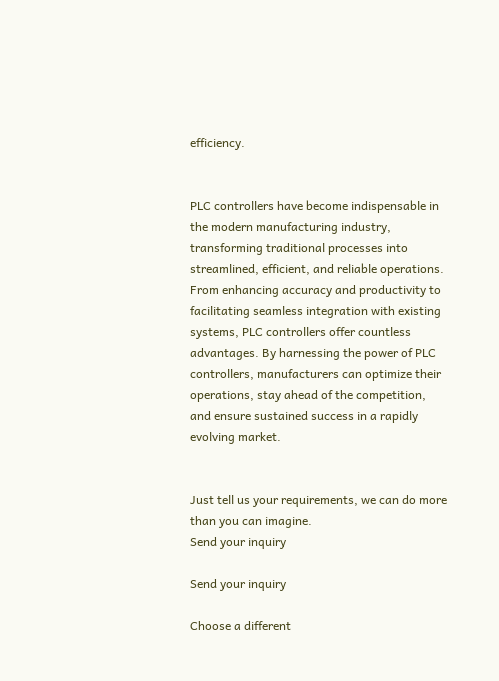efficiency.


PLC controllers have become indispensable in the modern manufacturing industry, transforming traditional processes into streamlined, efficient, and reliable operations. From enhancing accuracy and productivity to facilitating seamless integration with existing systems, PLC controllers offer countless advantages. By harnessing the power of PLC controllers, manufacturers can optimize their operations, stay ahead of the competition, and ensure sustained success in a rapidly evolving market.


Just tell us your requirements, we can do more than you can imagine.
Send your inquiry

Send your inquiry

Choose a different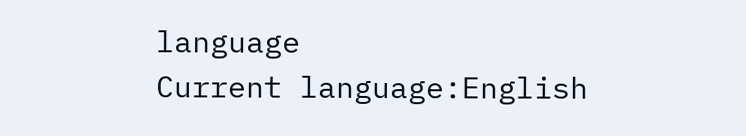language
Current language:English